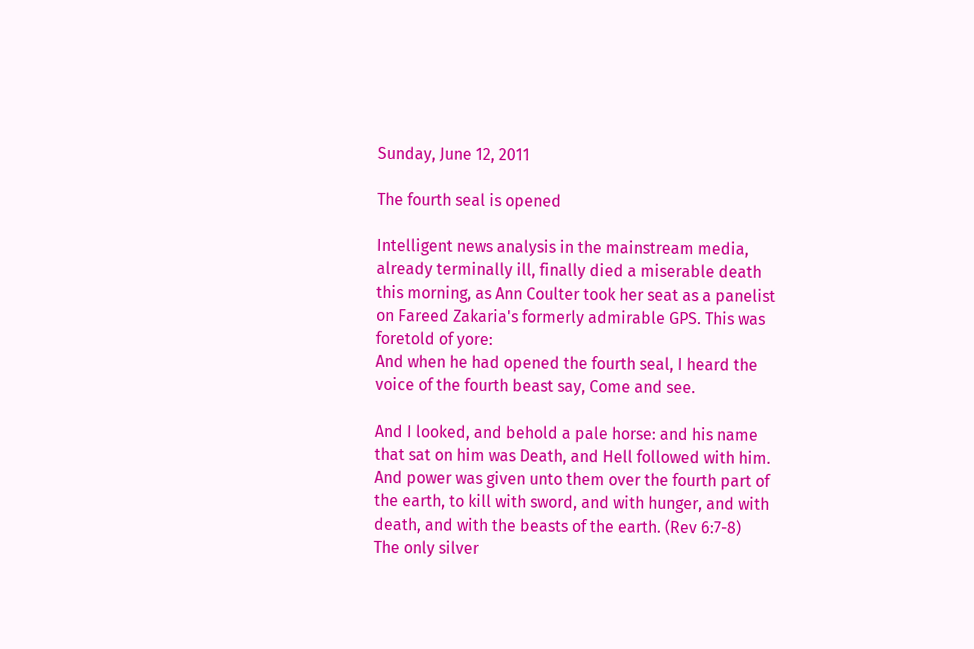Sunday, June 12, 2011

The fourth seal is opened

Intelligent news analysis in the mainstream media, already terminally ill, finally died a miserable death this morning, as Ann Coulter took her seat as a panelist on Fareed Zakaria's formerly admirable GPS. This was foretold of yore:
And when he had opened the fourth seal, I heard the voice of the fourth beast say, Come and see.

And I looked, and behold a pale horse: and his name that sat on him was Death, and Hell followed with him. And power was given unto them over the fourth part of the earth, to kill with sword, and with hunger, and with death, and with the beasts of the earth. (Rev 6:7-8)
The only silver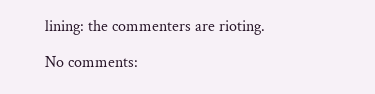lining: the commenters are rioting.

No comments: